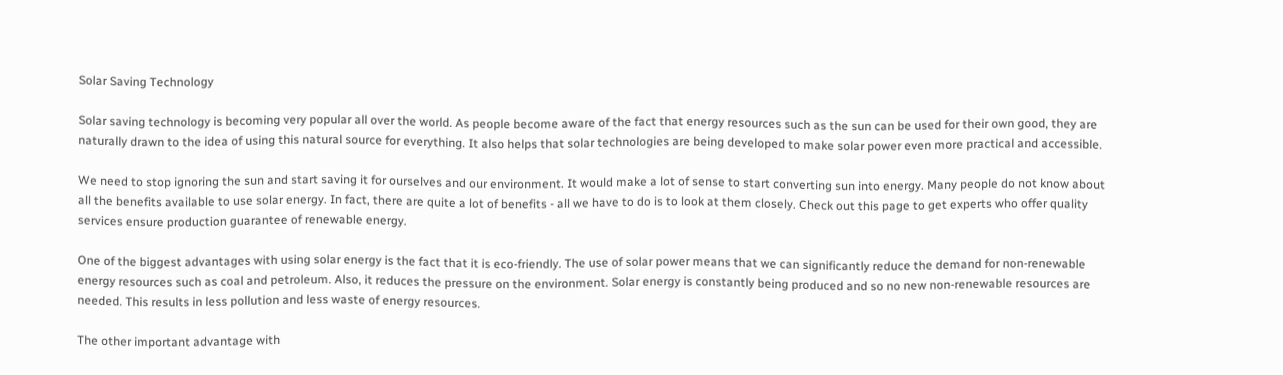Solar Saving Technology

Solar saving technology is becoming very popular all over the world. As people become aware of the fact that energy resources such as the sun can be used for their own good, they are naturally drawn to the idea of using this natural source for everything. It also helps that solar technologies are being developed to make solar power even more practical and accessible.

We need to stop ignoring the sun and start saving it for ourselves and our environment. It would make a lot of sense to start converting sun into energy. Many people do not know about all the benefits available to use solar energy. In fact, there are quite a lot of benefits - all we have to do is to look at them closely. Check out this page to get experts who offer quality services ensure production guarantee of renewable energy.

One of the biggest advantages with using solar energy is the fact that it is eco-friendly. The use of solar power means that we can significantly reduce the demand for non-renewable energy resources such as coal and petroleum. Also, it reduces the pressure on the environment. Solar energy is constantly being produced and so no new non-renewable resources are needed. This results in less pollution and less waste of energy resources.

The other important advantage with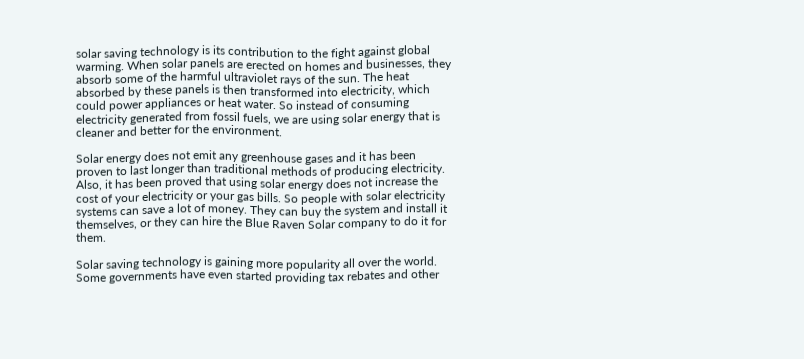solar saving technology is its contribution to the fight against global warming. When solar panels are erected on homes and businesses, they absorb some of the harmful ultraviolet rays of the sun. The heat absorbed by these panels is then transformed into electricity, which could power appliances or heat water. So instead of consuming electricity generated from fossil fuels, we are using solar energy that is cleaner and better for the environment.

Solar energy does not emit any greenhouse gases and it has been proven to last longer than traditional methods of producing electricity. Also, it has been proved that using solar energy does not increase the cost of your electricity or your gas bills. So people with solar electricity systems can save a lot of money. They can buy the system and install it themselves, or they can hire the Blue Raven Solar company to do it for them.

Solar saving technology is gaining more popularity all over the world. Some governments have even started providing tax rebates and other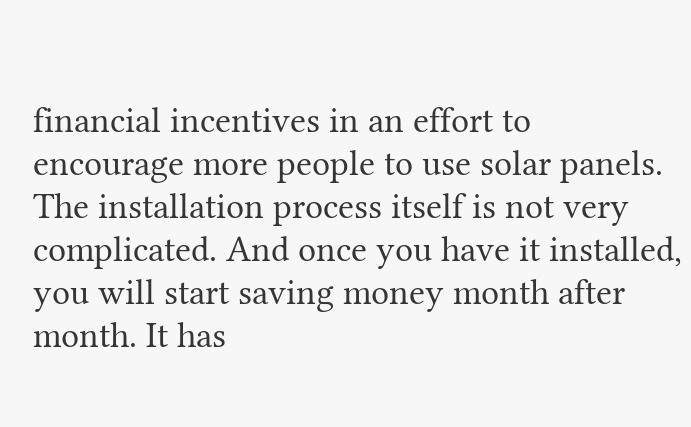financial incentives in an effort to encourage more people to use solar panels. The installation process itself is not very complicated. And once you have it installed, you will start saving money month after month. It has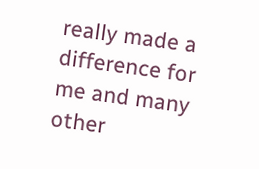really made a difference for me and many other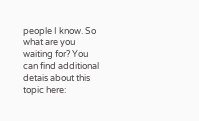people I know. So what are you waiting for? You can find additional detais about this topic here: